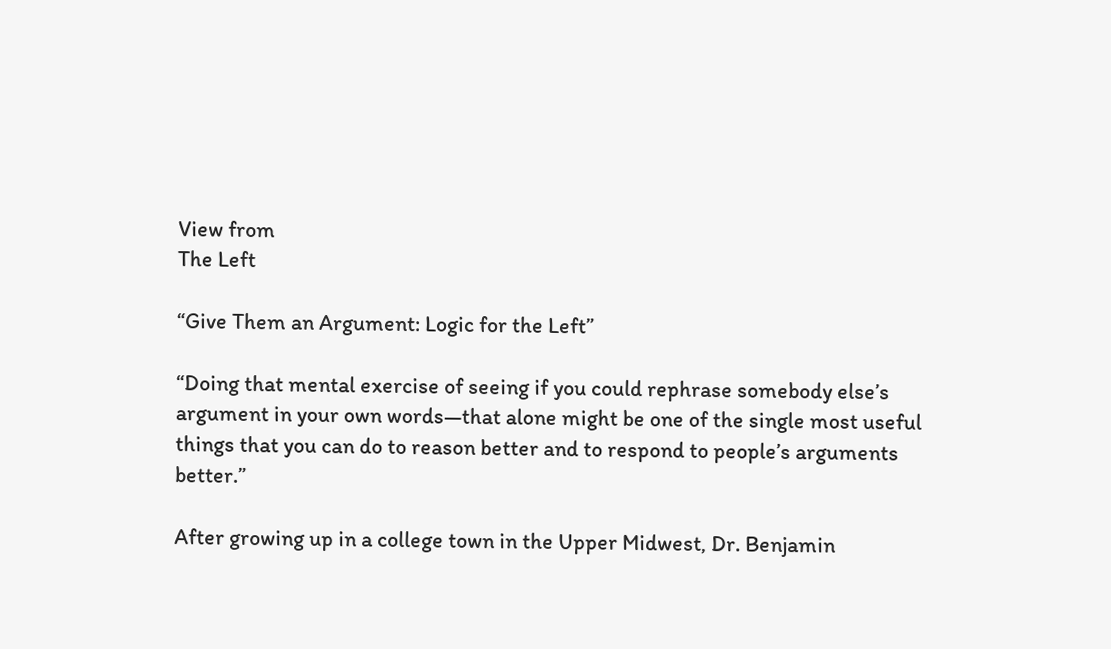View from
The Left

“Give Them an Argument: Logic for the Left”

“Doing that mental exercise of seeing if you could rephrase somebody else’s argument in your own words—that alone might be one of the single most useful things that you can do to reason better and to respond to people’s arguments better.”

After growing up in a college town in the Upper Midwest, Dr. Benjamin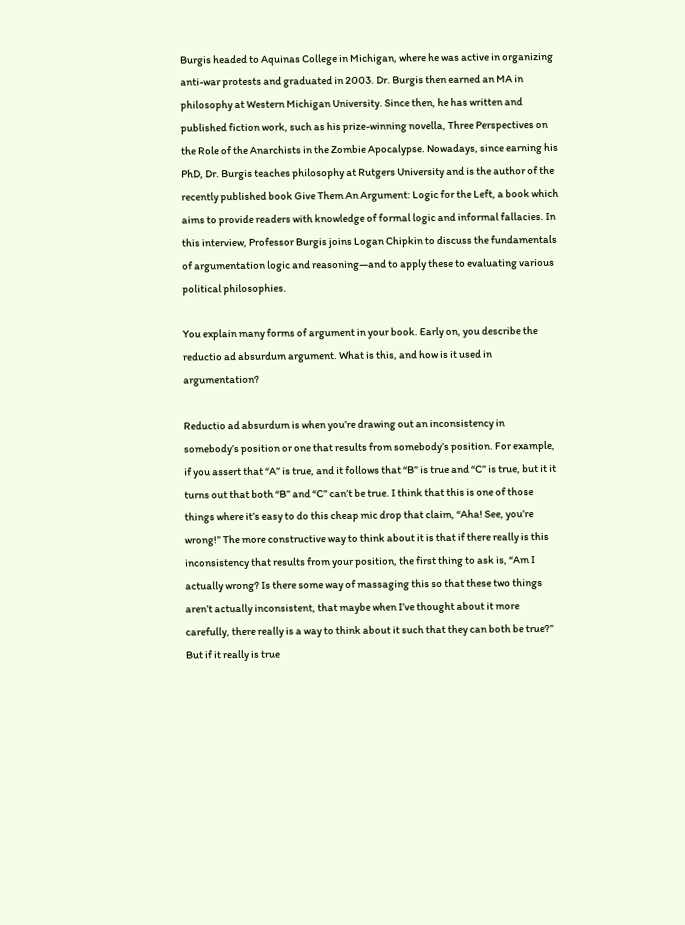Burgis headed to Aquinas College in Michigan, where he was active in organizing anti-war protests and graduated in 2003. Dr. Burgis then earned an MA in philosophy at Western Michigan University. Since then, he has written and published fiction work, such as his prize-winning novella, Three Perspectives on the Role of the Anarchists in the Zombie Apocalypse. Nowadays, since earning his PhD, Dr. Burgis teaches philosophy at Rutgers University and is the author of the recently published book Give Them An Argument: Logic for the Left, a book which aims to provide readers with knowledge of formal logic and informal fallacies. In this interview, Professor Burgis joins Logan Chipkin to discuss the fundamentals of argumentation logic and reasoning—and to apply these to evaluating various political philosophies.

You explain many forms of argument in your book. Early on, you describe the reductio ad absurdum argument. What is this, and how is it used in argumentation?

Reductio ad absurdum is when you’re drawing out an inconsistency in somebody’s position or one that results from somebody’s position. For example, if you assert that “A” is true, and it follows that “B” is true and “C” is true, but it it turns out that both “B” and “C” can’t be true. I think that this is one of those things where it’s easy to do this cheap mic drop that claim, “Aha! See, you’re wrong!” The more constructive way to think about it is that if there really is this inconsistency that results from your position, the first thing to ask is, “Am I actually wrong? Is there some way of massaging this so that these two things aren’t actually inconsistent, that maybe when I’ve thought about it more carefully, there really is a way to think about it such that they can both be true?” But if it really is true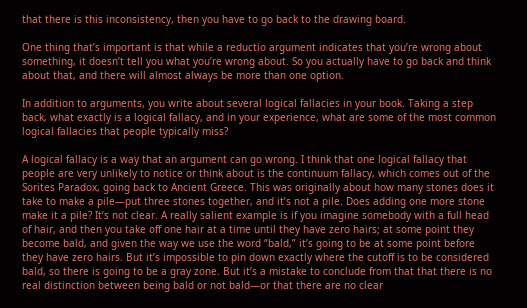that there is this inconsistency, then you have to go back to the drawing board.

One thing that’s important is that while a reductio argument indicates that you’re wrong about something, it doesn’t tell you what you’re wrong about. So you actually have to go back and think about that, and there will almost always be more than one option.

In addition to arguments, you write about several logical fallacies in your book. Taking a step back, what exactly is a logical fallacy, and in your experience, what are some of the most common logical fallacies that people typically miss?

A logical fallacy is a way that an argument can go wrong. I think that one logical fallacy that people are very unlikely to notice or think about is the continuum fallacy, which comes out of the Sorites Paradox, going back to Ancient Greece. This was originally about how many stones does it take to make a pile—put three stones together, and it’s not a pile. Does adding one more stone make it a pile? It’s not clear. A really salient example is if you imagine somebody with a full head of hair, and then you take off one hair at a time until they have zero hairs; at some point they become bald, and given the way we use the word “bald,” it’s going to be at some point before they have zero hairs. But it’s impossible to pin down exactly where the cutoff is to be considered bald, so there is going to be a gray zone. But it’s a mistake to conclude from that that there is no real distinction between being bald or not bald—or that there are no clear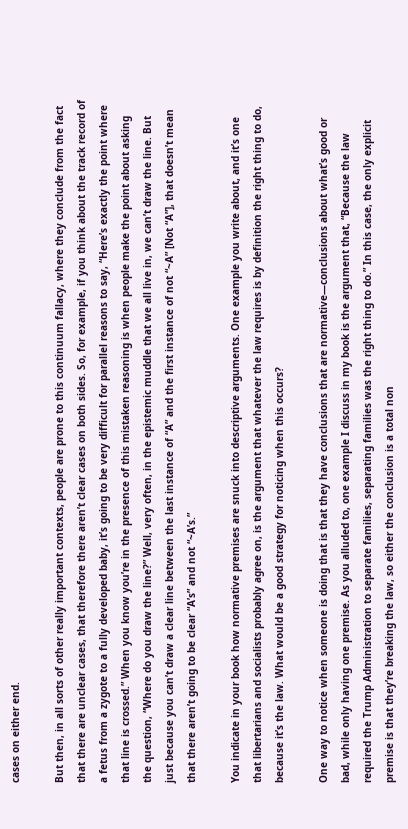cases on either end.

But then, in all sorts of other really important contexts, people are prone to this continuum fallacy, where they conclude from the fact that there are unclear cases, that therefore there aren’t clear cases on both sides. So, for example, if you think about the track record of a fetus from a zygote to a fully developed baby, it’s going to be very difficult for parallel reasons to say, “Here’s exactly the point where that line is crossed.” When you know you’re in the presence of this mistaken reasoning is when people make the point about asking the question, “Where do you draw the line?” Well, very often, in the epistemic muddle that we all live in, we can’t draw the line. But just because you can’t draw a clear line between the last instance of “A” and the first instance of not “~A” [Not “A”], that doesn’t mean that there aren’t going to be clear “A’s” and not “~A’s.”

You indicate in your book how normative premises are snuck into descriptive arguments. One example you write about, and it’s one that libertarians and socialists probably agree on, is the argument that whatever the law requires is by definition the right thing to do, because it’s the law. What would be a good strategy for noticing when this occurs?

One way to notice when someone is doing that is that they have conclusions that are normative—conclusions about what’s good or bad, while only having one premise. As you alluded to, one example I discuss in my book is the argument that, “Because the law required the Trump Administration to separate families, separating families was the right thing to do.” In this case, the only explicit premise is that they’re breaking the law, so either the conclusion is a total non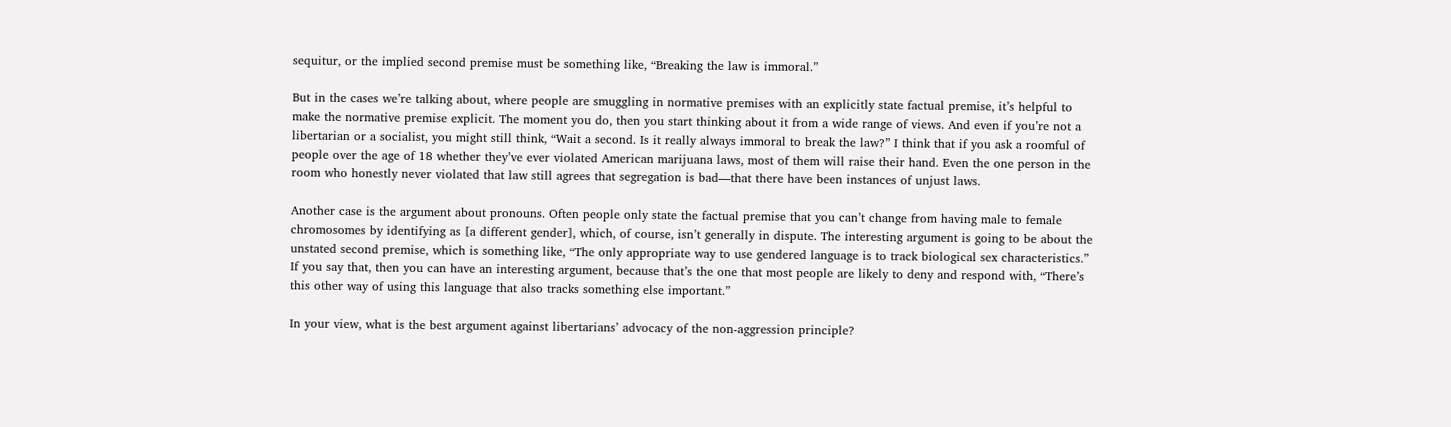sequitur, or the implied second premise must be something like, “Breaking the law is immoral.”

But in the cases we’re talking about, where people are smuggling in normative premises with an explicitly state factual premise, it’s helpful to make the normative premise explicit. The moment you do, then you start thinking about it from a wide range of views. And even if you’re not a libertarian or a socialist, you might still think, “Wait a second. Is it really always immoral to break the law?” I think that if you ask a roomful of people over the age of 18 whether they’ve ever violated American marijuana laws, most of them will raise their hand. Even the one person in the room who honestly never violated that law still agrees that segregation is bad—that there have been instances of unjust laws.

Another case is the argument about pronouns. Often people only state the factual premise that you can’t change from having male to female chromosomes by identifying as [a different gender], which, of course, isn’t generally in dispute. The interesting argument is going to be about the unstated second premise, which is something like, “The only appropriate way to use gendered language is to track biological sex characteristics.” If you say that, then you can have an interesting argument, because that’s the one that most people are likely to deny and respond with, “There’s this other way of using this language that also tracks something else important.”

In your view, what is the best argument against libertarians’ advocacy of the non-aggression principle?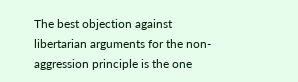The best objection against libertarian arguments for the non-aggression principle is the one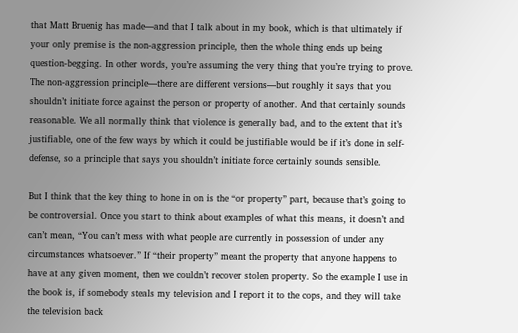that Matt Bruenig has made—and that I talk about in my book, which is that ultimately if your only premise is the non-aggression principle, then the whole thing ends up being question-begging. In other words, you’re assuming the very thing that you’re trying to prove. The non-aggression principle—there are different versions—but roughly it says that you shouldn’t initiate force against the person or property of another. And that certainly sounds reasonable. We all normally think that violence is generally bad, and to the extent that it’s justifiable, one of the few ways by which it could be justifiable would be if it’s done in self-defense, so a principle that says you shouldn’t initiate force certainly sounds sensible.

But I think that the key thing to hone in on is the “or property” part, because that’s going to be controversial. Once you start to think about examples of what this means, it doesn’t and can’t mean, “You can’t mess with what people are currently in possession of under any circumstances whatsoever.” If “their property” meant the property that anyone happens to have at any given moment, then we couldn’t recover stolen property. So the example I use in the book is, if somebody steals my television and I report it to the cops, and they will take the television back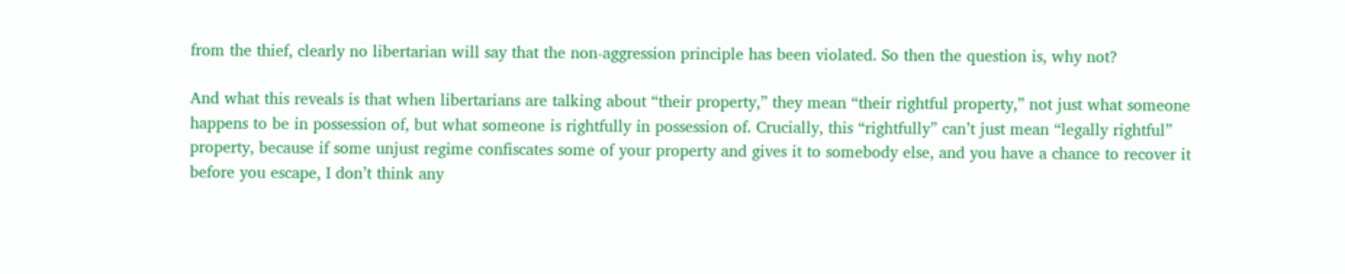from the thief, clearly no libertarian will say that the non-aggression principle has been violated. So then the question is, why not?

And what this reveals is that when libertarians are talking about “their property,” they mean “their rightful property,” not just what someone happens to be in possession of, but what someone is rightfully in possession of. Crucially, this “rightfully” can’t just mean “legally rightful” property, because if some unjust regime confiscates some of your property and gives it to somebody else, and you have a chance to recover it before you escape, I don’t think any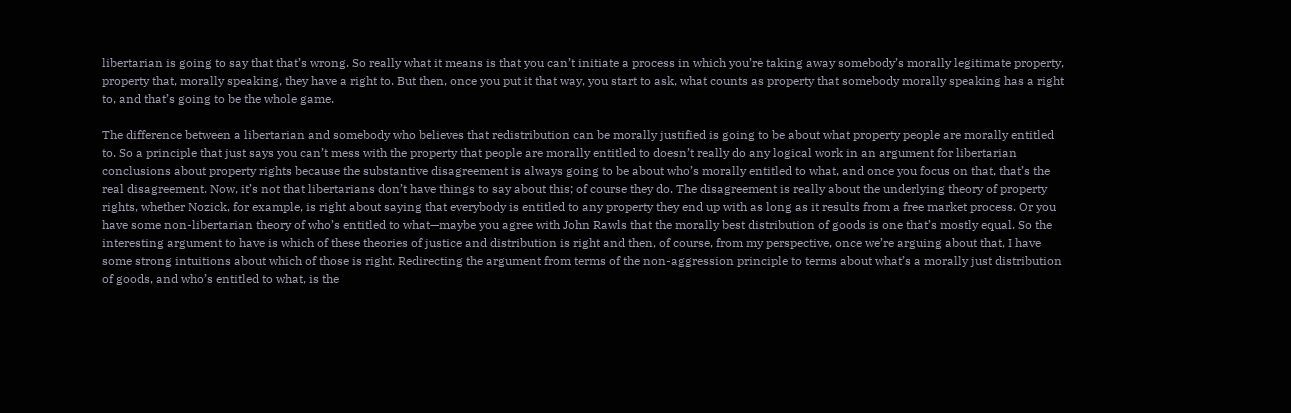libertarian is going to say that that’s wrong. So really what it means is that you can’t initiate a process in which you’re taking away somebody’s morally legitimate property, property that, morally speaking, they have a right to. But then, once you put it that way, you start to ask, what counts as property that somebody morally speaking has a right to, and that’s going to be the whole game.

The difference between a libertarian and somebody who believes that redistribution can be morally justified is going to be about what property people are morally entitled to. So a principle that just says you can’t mess with the property that people are morally entitled to doesn’t really do any logical work in an argument for libertarian conclusions about property rights because the substantive disagreement is always going to be about who’s morally entitled to what, and once you focus on that, that’s the real disagreement. Now, it’s not that libertarians don’t have things to say about this; of course they do. The disagreement is really about the underlying theory of property rights, whether Nozick, for example, is right about saying that everybody is entitled to any property they end up with as long as it results from a free market process. Or you have some non-libertarian theory of who’s entitled to what—maybe you agree with John Rawls that the morally best distribution of goods is one that’s mostly equal. So the interesting argument to have is which of these theories of justice and distribution is right and then, of course, from my perspective, once we’re arguing about that, I have some strong intuitions about which of those is right. Redirecting the argument from terms of the non-aggression principle to terms about what’s a morally just distribution of goods, and who’s entitled to what, is the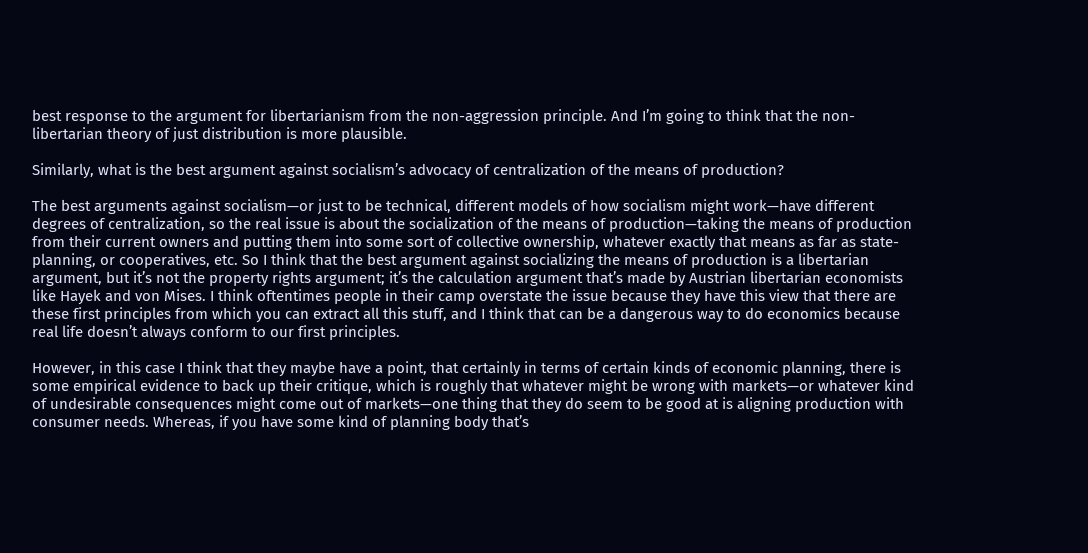best response to the argument for libertarianism from the non-aggression principle. And I’m going to think that the non-libertarian theory of just distribution is more plausible.

Similarly, what is the best argument against socialism’s advocacy of centralization of the means of production?

The best arguments against socialism—or just to be technical, different models of how socialism might work—have different degrees of centralization, so the real issue is about the socialization of the means of production—taking the means of production from their current owners and putting them into some sort of collective ownership, whatever exactly that means as far as state-planning, or cooperatives, etc. So I think that the best argument against socializing the means of production is a libertarian argument, but it’s not the property rights argument; it’s the calculation argument that’s made by Austrian libertarian economists like Hayek and von Mises. I think oftentimes people in their camp overstate the issue because they have this view that there are these first principles from which you can extract all this stuff, and I think that can be a dangerous way to do economics because real life doesn’t always conform to our first principles.

However, in this case I think that they maybe have a point, that certainly in terms of certain kinds of economic planning, there is some empirical evidence to back up their critique, which is roughly that whatever might be wrong with markets—or whatever kind of undesirable consequences might come out of markets—one thing that they do seem to be good at is aligning production with consumer needs. Whereas, if you have some kind of planning body that’s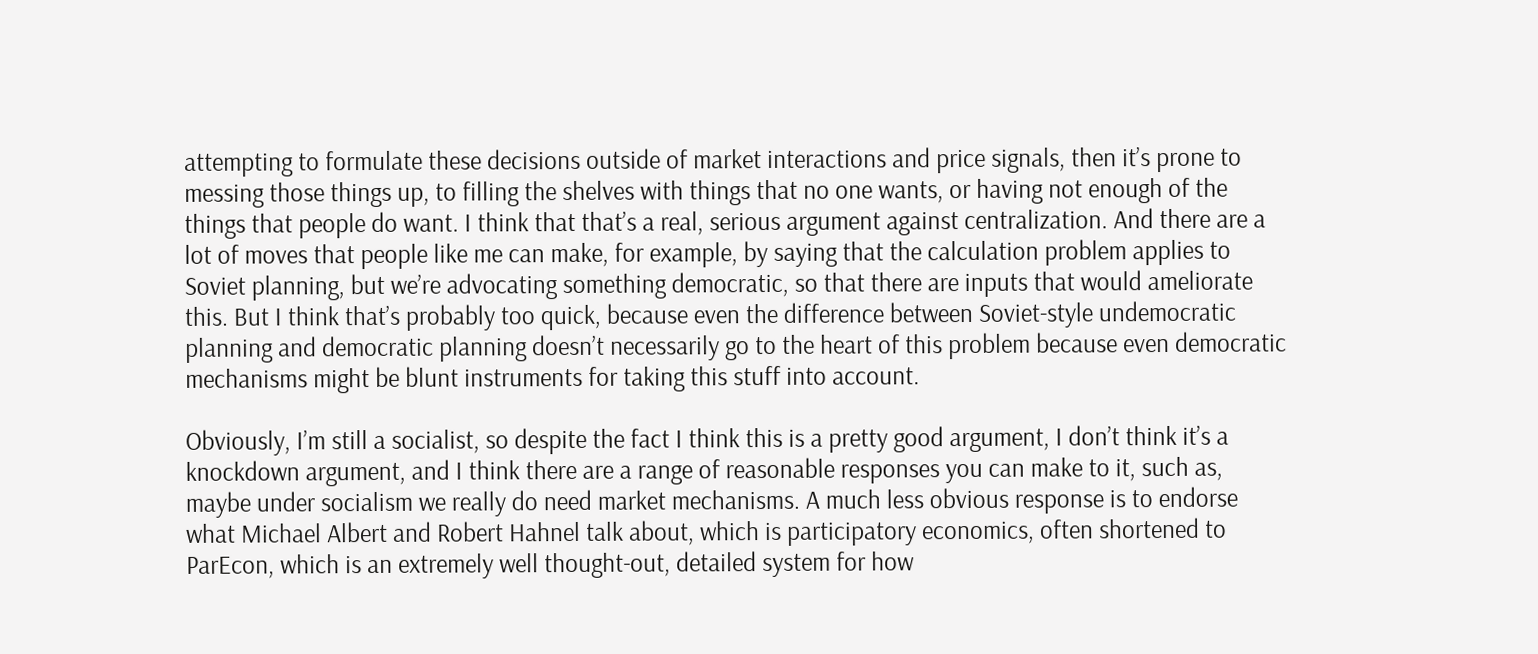attempting to formulate these decisions outside of market interactions and price signals, then it’s prone to messing those things up, to filling the shelves with things that no one wants, or having not enough of the things that people do want. I think that that’s a real, serious argument against centralization. And there are a lot of moves that people like me can make, for example, by saying that the calculation problem applies to Soviet planning, but we’re advocating something democratic, so that there are inputs that would ameliorate this. But I think that’s probably too quick, because even the difference between Soviet-style undemocratic planning and democratic planning doesn’t necessarily go to the heart of this problem because even democratic mechanisms might be blunt instruments for taking this stuff into account.

Obviously, I’m still a socialist, so despite the fact I think this is a pretty good argument, I don’t think it’s a knockdown argument, and I think there are a range of reasonable responses you can make to it, such as, maybe under socialism we really do need market mechanisms. A much less obvious response is to endorse what Michael Albert and Robert Hahnel talk about, which is participatory economics, often shortened to ParEcon, which is an extremely well thought-out, detailed system for how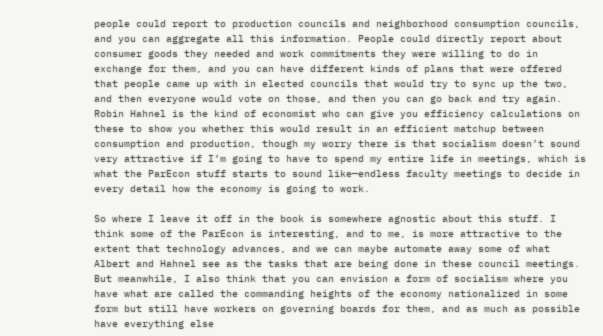people could report to production councils and neighborhood consumption councils, and you can aggregate all this information. People could directly report about consumer goods they needed and work commitments they were willing to do in exchange for them, and you can have different kinds of plans that were offered that people came up with in elected councils that would try to sync up the two, and then everyone would vote on those, and then you can go back and try again. Robin Hahnel is the kind of economist who can give you efficiency calculations on these to show you whether this would result in an efficient matchup between consumption and production, though my worry there is that socialism doesn’t sound very attractive if I’m going to have to spend my entire life in meetings, which is what the ParEcon stuff starts to sound like—endless faculty meetings to decide in every detail how the economy is going to work.

So where I leave it off in the book is somewhere agnostic about this stuff. I think some of the ParEcon is interesting, and to me, is more attractive to the extent that technology advances, and we can maybe automate away some of what Albert and Hahnel see as the tasks that are being done in these council meetings. But meanwhile, I also think that you can envision a form of socialism where you have what are called the commanding heights of the economy nationalized in some form but still have workers on governing boards for them, and as much as possible have everything else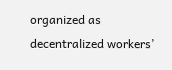organized as decentralized workers’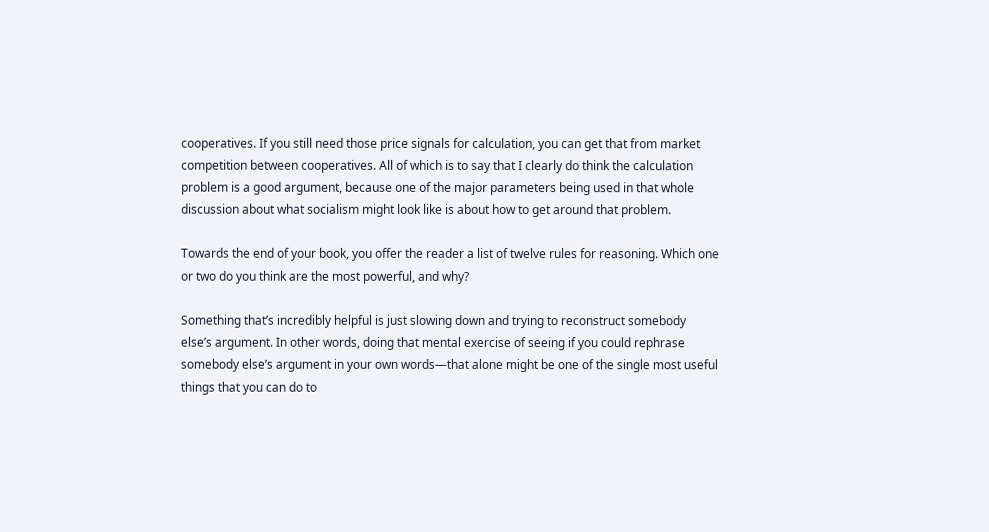cooperatives. If you still need those price signals for calculation, you can get that from market competition between cooperatives. All of which is to say that I clearly do think the calculation problem is a good argument, because one of the major parameters being used in that whole discussion about what socialism might look like is about how to get around that problem.

Towards the end of your book, you offer the reader a list of twelve rules for reasoning. Which one or two do you think are the most powerful, and why?

Something that’s incredibly helpful is just slowing down and trying to reconstruct somebody else’s argument. In other words, doing that mental exercise of seeing if you could rephrase somebody else’s argument in your own words—that alone might be one of the single most useful things that you can do to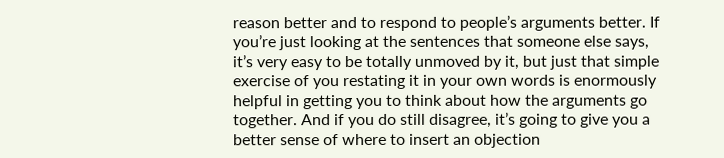reason better and to respond to people’s arguments better. If you’re just looking at the sentences that someone else says, it’s very easy to be totally unmoved by it, but just that simple exercise of you restating it in your own words is enormously helpful in getting you to think about how the arguments go together. And if you do still disagree, it’s going to give you a better sense of where to insert an objection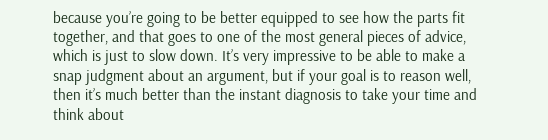because you’re going to be better equipped to see how the parts fit together, and that goes to one of the most general pieces of advice, which is just to slow down. It’s very impressive to be able to make a snap judgment about an argument, but if your goal is to reason well, then it’s much better than the instant diagnosis to take your time and think about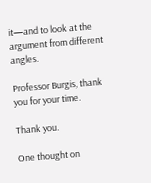it—and to look at the argument from different angles.

Professor Burgis, thank you for your time.

Thank you.

One thought on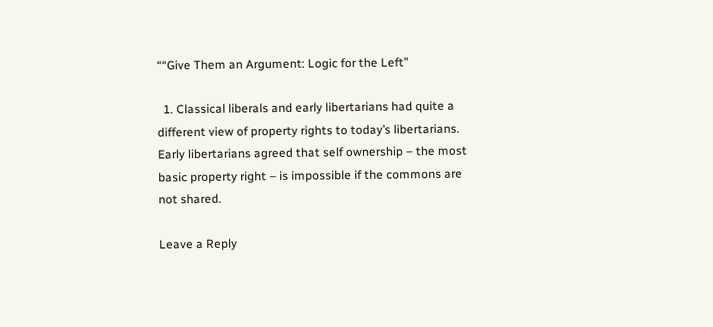““Give Them an Argument: Logic for the Left”

  1. Classical liberals and early libertarians had quite a different view of property rights to today’s libertarians. Early libertarians agreed that self ownership – the most basic property right – is impossible if the commons are not shared.

Leave a Reply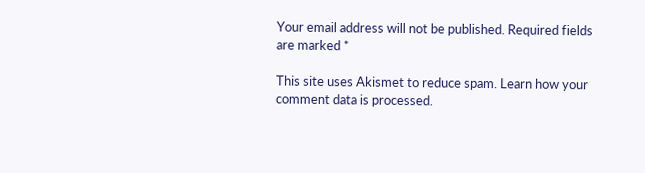Your email address will not be published. Required fields are marked *

This site uses Akismet to reduce spam. Learn how your comment data is processed.